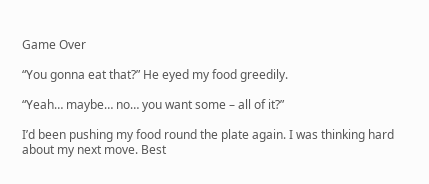Game Over

“You gonna eat that?” He eyed my food greedily.

“Yeah… maybe… no… you want some – all of it?”

I’d been pushing my food round the plate again. I was thinking hard about my next move. Best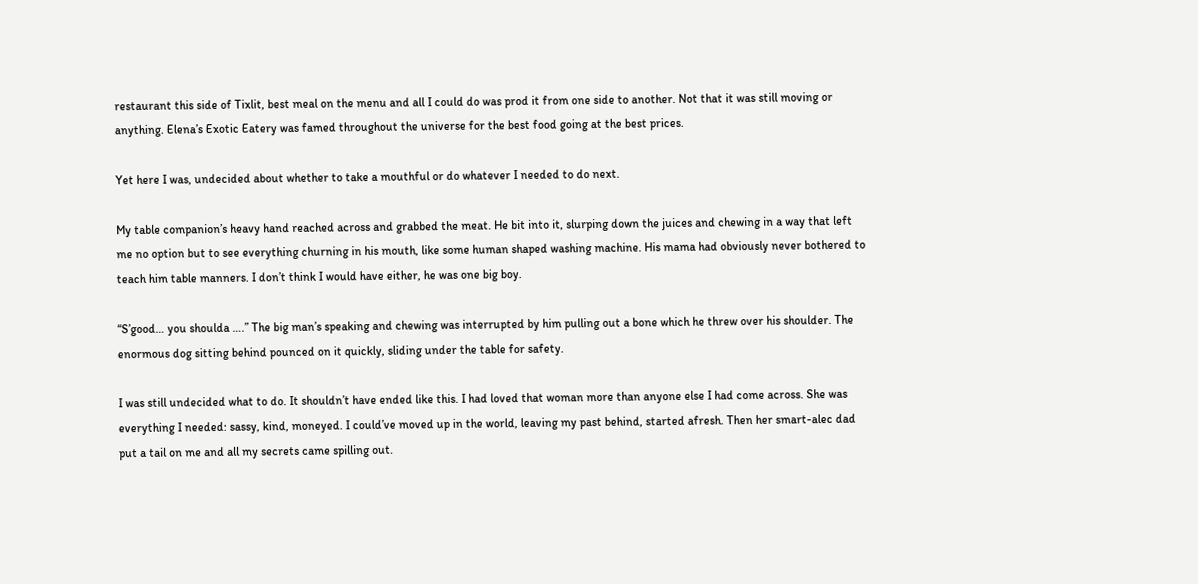restaurant this side of Tixlit, best meal on the menu and all I could do was prod it from one side to another. Not that it was still moving or anything. Elena’s Exotic Eatery was famed throughout the universe for the best food going at the best prices.

Yet here I was, undecided about whether to take a mouthful or do whatever I needed to do next.

My table companion’s heavy hand reached across and grabbed the meat. He bit into it, slurping down the juices and chewing in a way that left me no option but to see everything churning in his mouth, like some human shaped washing machine. His mama had obviously never bothered to teach him table manners. I don’t think I would have either, he was one big boy.

“S’good… you shoulda ….” The big man’s speaking and chewing was interrupted by him pulling out a bone which he threw over his shoulder. The enormous dog sitting behind pounced on it quickly, sliding under the table for safety.

I was still undecided what to do. It shouldn’t have ended like this. I had loved that woman more than anyone else I had come across. She was everything I needed: sassy, kind, moneyed. I could’ve moved up in the world, leaving my past behind, started afresh. Then her smart-alec dad put a tail on me and all my secrets came spilling out.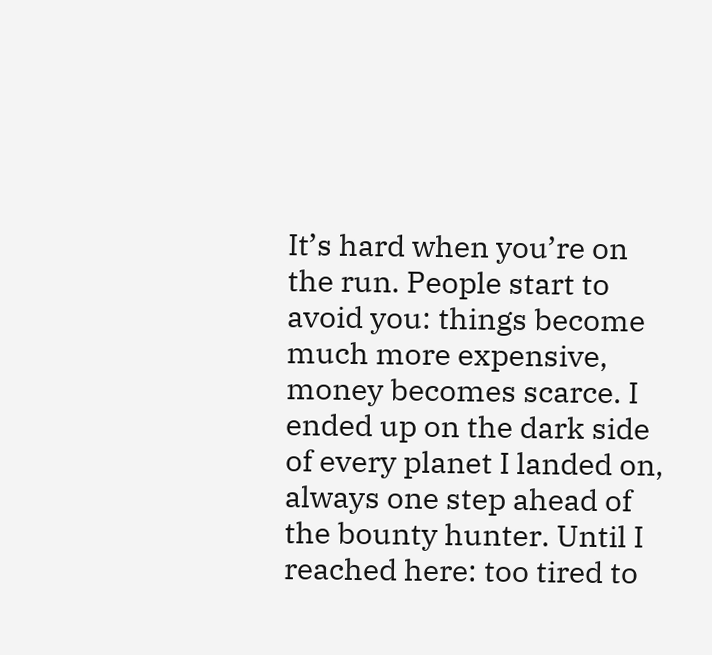It’s hard when you’re on the run. People start to avoid you: things become much more expensive, money becomes scarce. I ended up on the dark side of every planet I landed on, always one step ahead of the bounty hunter. Until I reached here: too tired to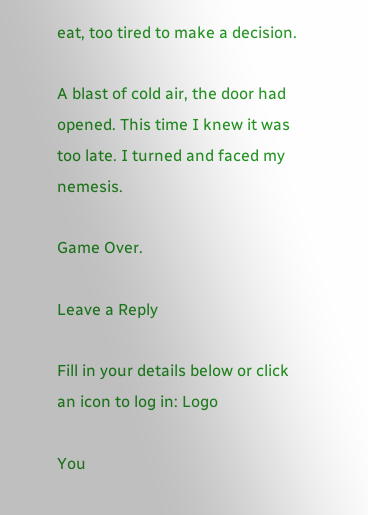eat, too tired to make a decision.

A blast of cold air, the door had opened. This time I knew it was too late. I turned and faced my nemesis.

Game Over.

Leave a Reply

Fill in your details below or click an icon to log in: Logo

You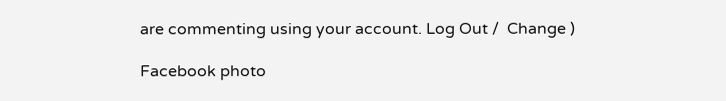are commenting using your account. Log Out /  Change )

Facebook photo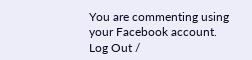You are commenting using your Facebook account. Log Out /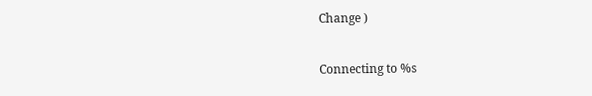Change )

Connecting to %s